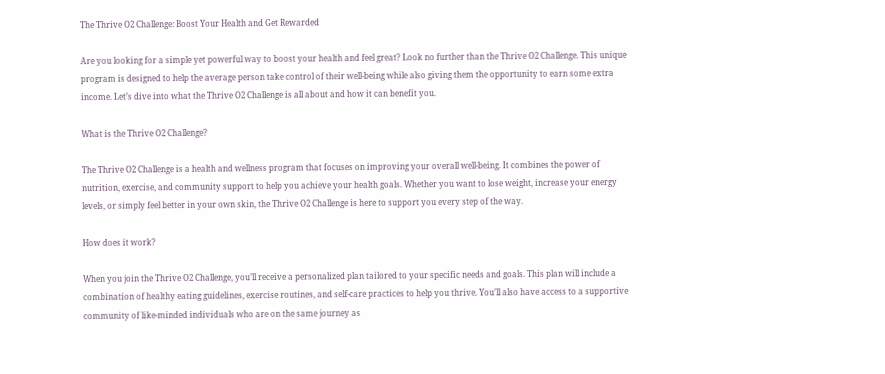The Thrive O2 Challenge: Boost Your Health and Get Rewarded

Are you looking for a simple yet powerful way to boost your health and feel great? Look no further than the Thrive O2 Challenge. This unique program is designed to help the average person take control of their well-being while also giving them the opportunity to earn some extra income. Let’s dive into what the Thrive O2 Challenge is all about and how it can benefit you.

What is the Thrive O2 Challenge?

The Thrive O2 Challenge is a health and wellness program that focuses on improving your overall well-being. It combines the power of nutrition, exercise, and community support to help you achieve your health goals. Whether you want to lose weight, increase your energy levels, or simply feel better in your own skin, the Thrive O2 Challenge is here to support you every step of the way.

How does it work?

When you join the Thrive O2 Challenge, you’ll receive a personalized plan tailored to your specific needs and goals. This plan will include a combination of healthy eating guidelines, exercise routines, and self-care practices to help you thrive. You’ll also have access to a supportive community of like-minded individuals who are on the same journey as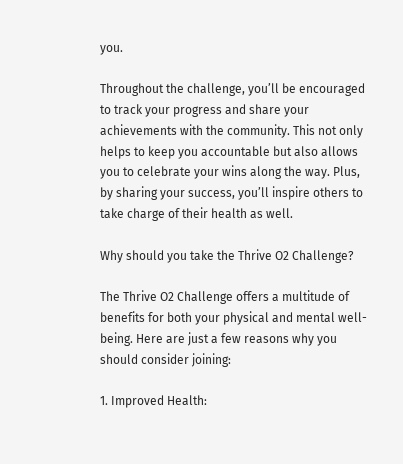you.

Throughout the challenge, you’ll be encouraged to track your progress and share your achievements with the community. This not only helps to keep you accountable but also allows you to celebrate your wins along the way. Plus, by sharing your success, you’ll inspire others to take charge of their health as well.

Why should you take the Thrive O2 Challenge?

The Thrive O2 Challenge offers a multitude of benefits for both your physical and mental well-being. Here are just a few reasons why you should consider joining:

1. Improved Health: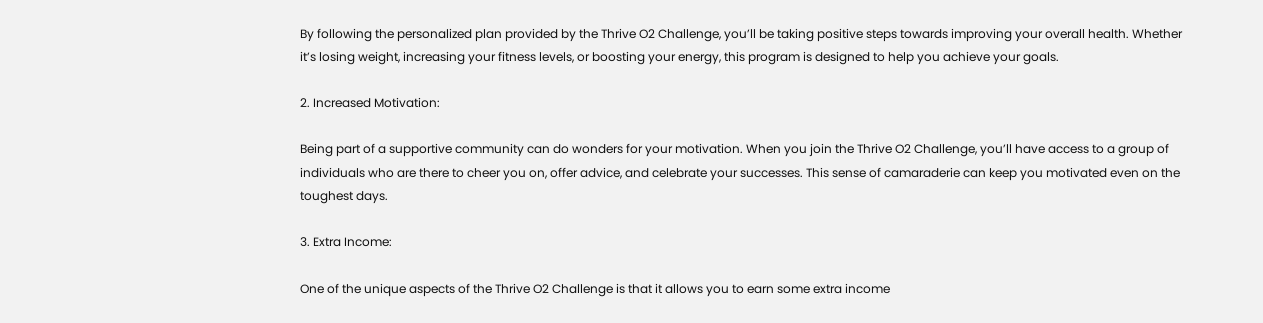By following the personalized plan provided by the Thrive O2 Challenge, you’ll be taking positive steps towards improving your overall health. Whether it’s losing weight, increasing your fitness levels, or boosting your energy, this program is designed to help you achieve your goals.

2. Increased Motivation:

Being part of a supportive community can do wonders for your motivation. When you join the Thrive O2 Challenge, you’ll have access to a group of individuals who are there to cheer you on, offer advice, and celebrate your successes. This sense of camaraderie can keep you motivated even on the toughest days.

3. Extra Income:

One of the unique aspects of the Thrive O2 Challenge is that it allows you to earn some extra income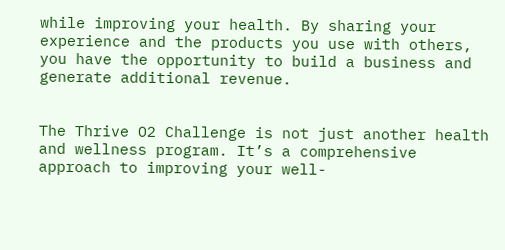while improving your health. By sharing your experience and the products you use with others, you have the opportunity to build a business and generate additional revenue.


The Thrive O2 Challenge is not just another health and wellness program. It’s a comprehensive approach to improving your well-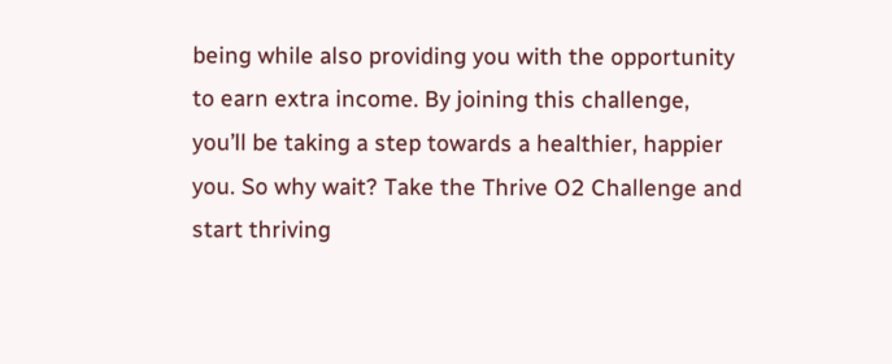being while also providing you with the opportunity to earn extra income. By joining this challenge, you’ll be taking a step towards a healthier, happier you. So why wait? Take the Thrive O2 Challenge and start thriving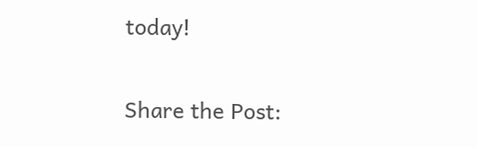today!

Share the Post: